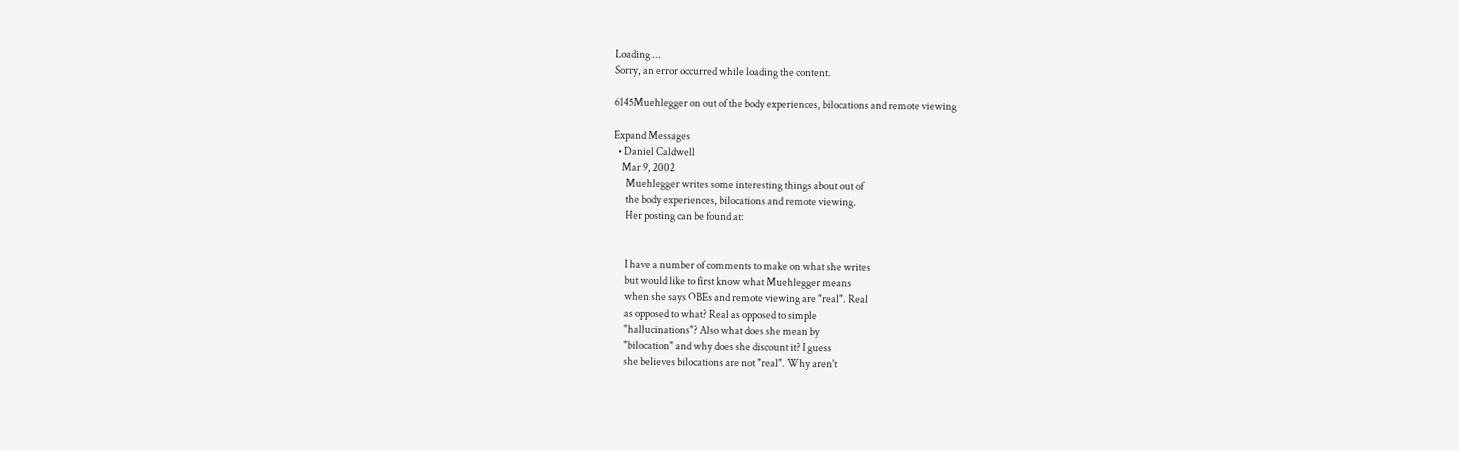Loading ...
Sorry, an error occurred while loading the content.

6145Muehlegger on out of the body experiences, bilocations and remote viewing

Expand Messages
  • Daniel Caldwell
    Mar 9, 2002
      Muehlegger writes some interesting things about out of
      the body experiences, bilocations and remote viewing.
      Her posting can be found at:


      I have a number of comments to make on what she writes
      but would like to first know what Muehlegger means
      when she says OBEs and remote viewing are "real". Real
      as opposed to what? Real as opposed to simple
      "hallucinations"? Also what does she mean by
      "bilocation" and why does she discount it? I guess
      she believes bilocations are not "real". Why aren't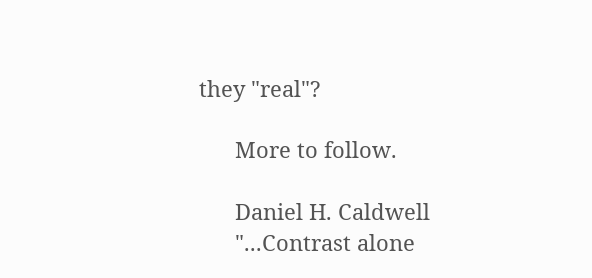they "real"?

      More to follow.

      Daniel H. Caldwell
      "...Contrast alone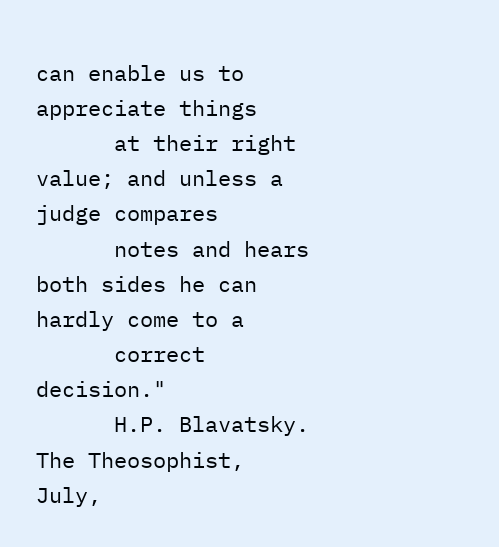can enable us to appreciate things
      at their right value; and unless a judge compares
      notes and hears both sides he can hardly come to a
      correct decision."
      H.P. Blavatsky. The Theosophist, July,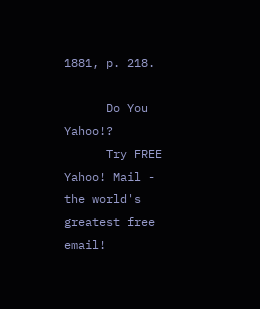1881, p. 218.

      Do You Yahoo!?
      Try FREE Yahoo! Mail - the world's greatest free email!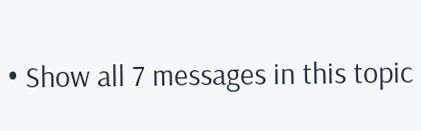• Show all 7 messages in this topic